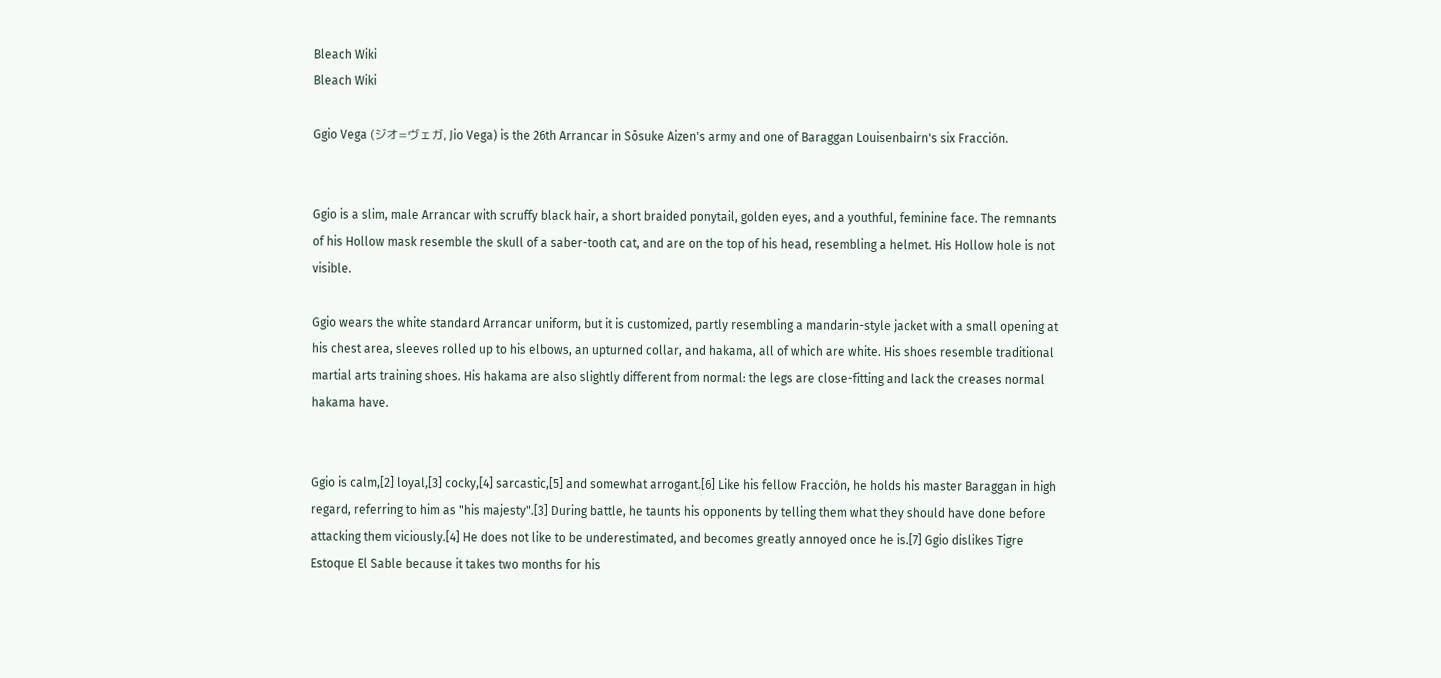Bleach Wiki
Bleach Wiki

Ggio Vega (ジオ=ヴェガ, Jio Vega) is the 26th Arrancar in Sōsuke Aizen's army and one of Baraggan Louisenbairn's six Fracción.


Ggio is a slim, male Arrancar with scruffy black hair, a short braided ponytail, golden eyes, and a youthful, feminine face. The remnants of his Hollow mask resemble the skull of a saber-tooth cat, and are on the top of his head, resembling a helmet. His Hollow hole is not visible.

Ggio wears the white standard Arrancar uniform, but it is customized, partly resembling a mandarin-style jacket with a small opening at his chest area, sleeves rolled up to his elbows, an upturned collar, and hakama, all of which are white. His shoes resemble traditional martial arts training shoes. His hakama are also slightly different from normal: the legs are close-fitting and lack the creases normal hakama have.


Ggio is calm,[2] loyal,[3] cocky,[4] sarcastic,[5] and somewhat arrogant.[6] Like his fellow Fracción, he holds his master Baraggan in high regard, referring to him as "his majesty".[3] During battle, he taunts his opponents by telling them what they should have done before attacking them viciously.[4] He does not like to be underestimated, and becomes greatly annoyed once he is.[7] Ggio dislikes Tigre Estoque El Sable because it takes two months for his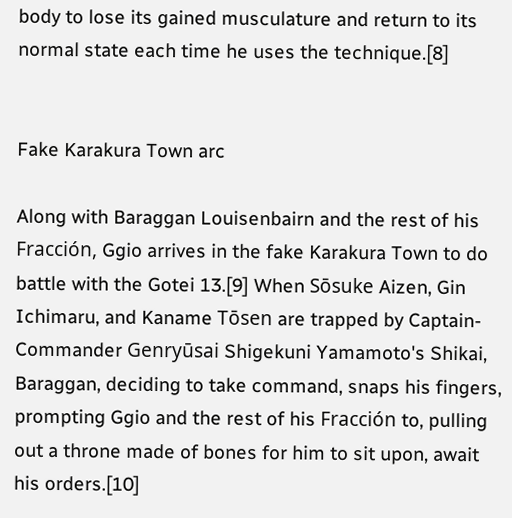body to lose its gained musculature and return to its normal state each time he uses the technique.[8]


Fake Karakura Town arc

Along with Baraggan Louisenbairn and the rest of his Fracción, Ggio arrives in the fake Karakura Town to do battle with the Gotei 13.[9] When Sōsuke Aizen, Gin Ichimaru, and Kaname Tōsen are trapped by Captain-Commander Genryūsai Shigekuni Yamamoto's Shikai, Baraggan, deciding to take command, snaps his fingers, prompting Ggio and the rest of his Fracción to, pulling out a throne made of bones for him to sit upon, await his orders.[10]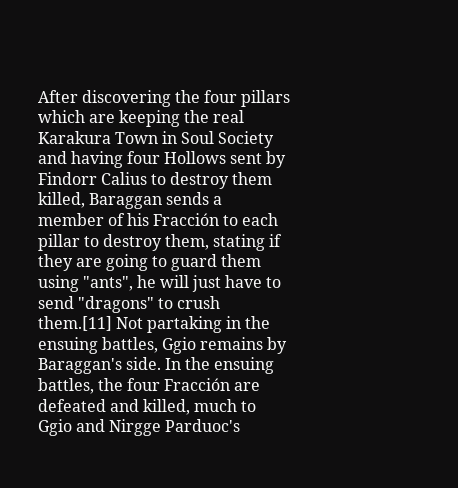After discovering the four pillars which are keeping the real Karakura Town in Soul Society and having four Hollows sent by Findorr Calius to destroy them killed, Baraggan sends a member of his Fracción to each pillar to destroy them, stating if they are going to guard them using "ants", he will just have to send "dragons" to crush them.[11] Not partaking in the ensuing battles, Ggio remains by Baraggan's side. In the ensuing battles, the four Fracción are defeated and killed, much to Ggio and Nirgge Parduoc's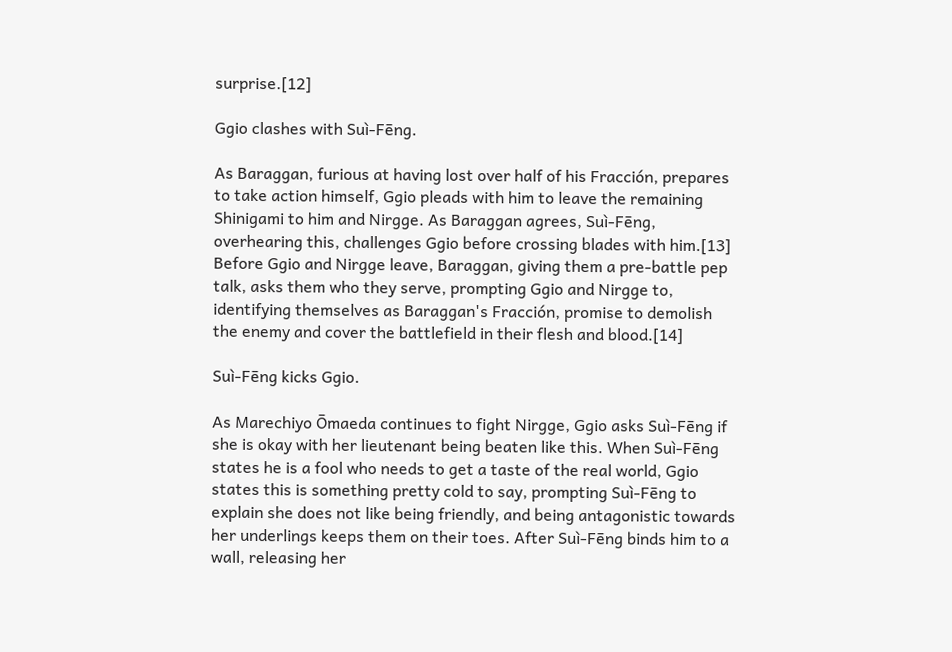surprise.[12]

Ggio clashes with Suì-Fēng.

As Baraggan, furious at having lost over half of his Fracción, prepares to take action himself, Ggio pleads with him to leave the remaining Shinigami to him and Nirgge. As Baraggan agrees, Suì-Fēng, overhearing this, challenges Ggio before crossing blades with him.[13] Before Ggio and Nirgge leave, Baraggan, giving them a pre-battle pep talk, asks them who they serve, prompting Ggio and Nirgge to, identifying themselves as Baraggan's Fracción, promise to demolish the enemy and cover the battlefield in their flesh and blood.[14]

Suì-Fēng kicks Ggio.

As Marechiyo Ōmaeda continues to fight Nirgge, Ggio asks Suì-Fēng if she is okay with her lieutenant being beaten like this. When Suì-Fēng states he is a fool who needs to get a taste of the real world, Ggio states this is something pretty cold to say, prompting Suì-Fēng to explain she does not like being friendly, and being antagonistic towards her underlings keeps them on their toes. After Suì-Fēng binds him to a wall, releasing her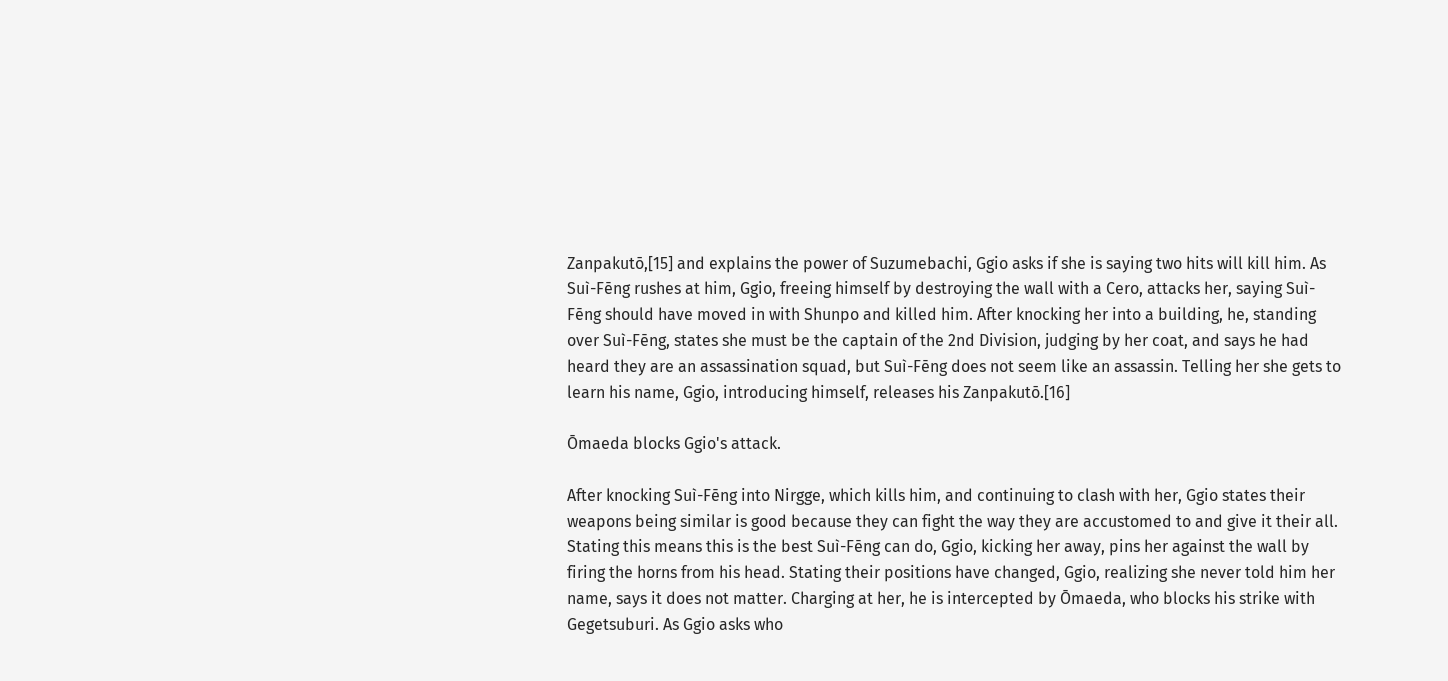Zanpakutō,[15] and explains the power of Suzumebachi, Ggio asks if she is saying two hits will kill him. As Suì-Fēng rushes at him, Ggio, freeing himself by destroying the wall with a Cero, attacks her, saying Suì-Fēng should have moved in with Shunpo and killed him. After knocking her into a building, he, standing over Suì-Fēng, states she must be the captain of the 2nd Division, judging by her coat, and says he had heard they are an assassination squad, but Suì-Fēng does not seem like an assassin. Telling her she gets to learn his name, Ggio, introducing himself, releases his Zanpakutō.[16]

Ōmaeda blocks Ggio's attack.

After knocking Suì-Fēng into Nirgge, which kills him, and continuing to clash with her, Ggio states their weapons being similar is good because they can fight the way they are accustomed to and give it their all. Stating this means this is the best Suì-Fēng can do, Ggio, kicking her away, pins her against the wall by firing the horns from his head. Stating their positions have changed, Ggio, realizing she never told him her name, says it does not matter. Charging at her, he is intercepted by Ōmaeda, who blocks his strike with Gegetsuburi. As Ggio asks who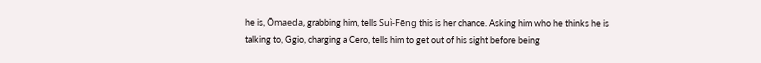he is, Ōmaeda, grabbing him, tells Suì-Fēng this is her chance. Asking him who he thinks he is talking to, Ggio, charging a Cero, tells him to get out of his sight before being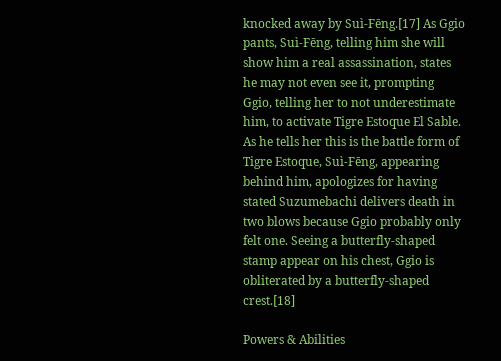knocked away by Suì-Fēng.[17] As Ggio pants, Suì-Fēng, telling him she will show him a real assassination, states he may not even see it, prompting Ggio, telling her to not underestimate him, to activate Tigre Estoque El Sable. As he tells her this is the battle form of Tigre Estoque, Suì-Fēng, appearing behind him, apologizes for having stated Suzumebachi delivers death in two blows because Ggio probably only felt one. Seeing a butterfly-shaped stamp appear on his chest, Ggio is obliterated by a butterfly-shaped crest.[18]

Powers & Abilities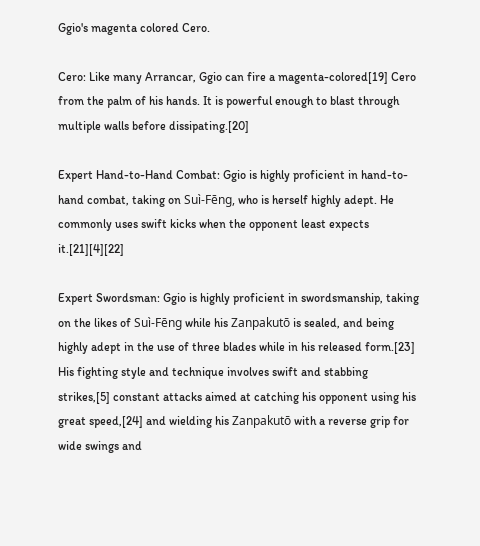Ggio's magenta colored Cero.

Cero: Like many Arrancar, Ggio can fire a magenta-colored[19] Cero from the palm of his hands. It is powerful enough to blast through multiple walls before dissipating.[20]

Expert Hand-to-Hand Combat: Ggio is highly proficient in hand-to-hand combat, taking on Suì-Fēng, who is herself highly adept. He commonly uses swift kicks when the opponent least expects it.[21][4][22]

Expert Swordsman: Ggio is highly proficient in swordsmanship, taking on the likes of Suì-Fēng while his Zanpakutō is sealed, and being highly adept in the use of three blades while in his released form.[23] His fighting style and technique involves swift and stabbing strikes,[5] constant attacks aimed at catching his opponent using his great speed,[24] and wielding his Zanpakutō with a reverse grip for wide swings and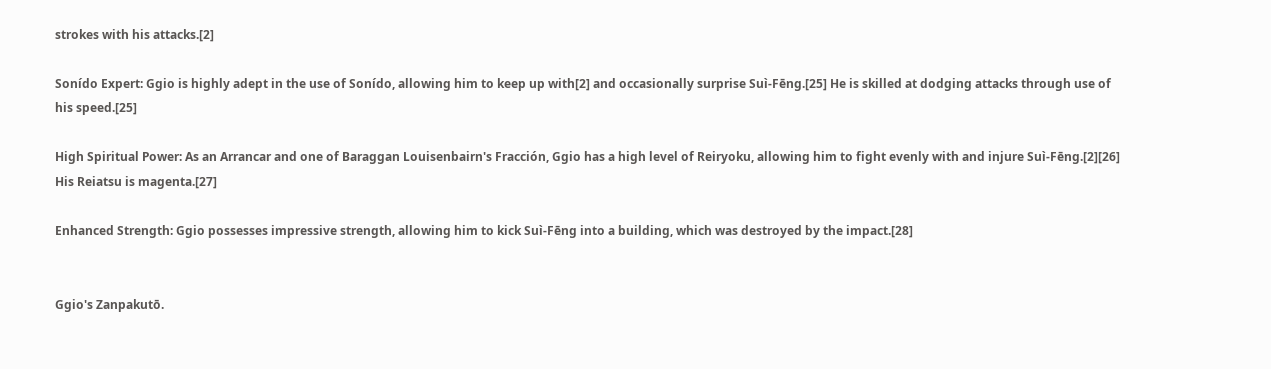strokes with his attacks.[2]

Sonído Expert: Ggio is highly adept in the use of Sonído, allowing him to keep up with[2] and occasionally surprise Suì-Fēng.[25] He is skilled at dodging attacks through use of his speed.[25]

High Spiritual Power: As an Arrancar and one of Baraggan Louisenbairn's Fracción, Ggio has a high level of Reiryoku, allowing him to fight evenly with and injure Suì-Fēng.[2][26] His Reiatsu is magenta.[27]

Enhanced Strength: Ggio possesses impressive strength, allowing him to kick Suì-Fēng into a building, which was destroyed by the impact.[28]


Ggio's Zanpakutō.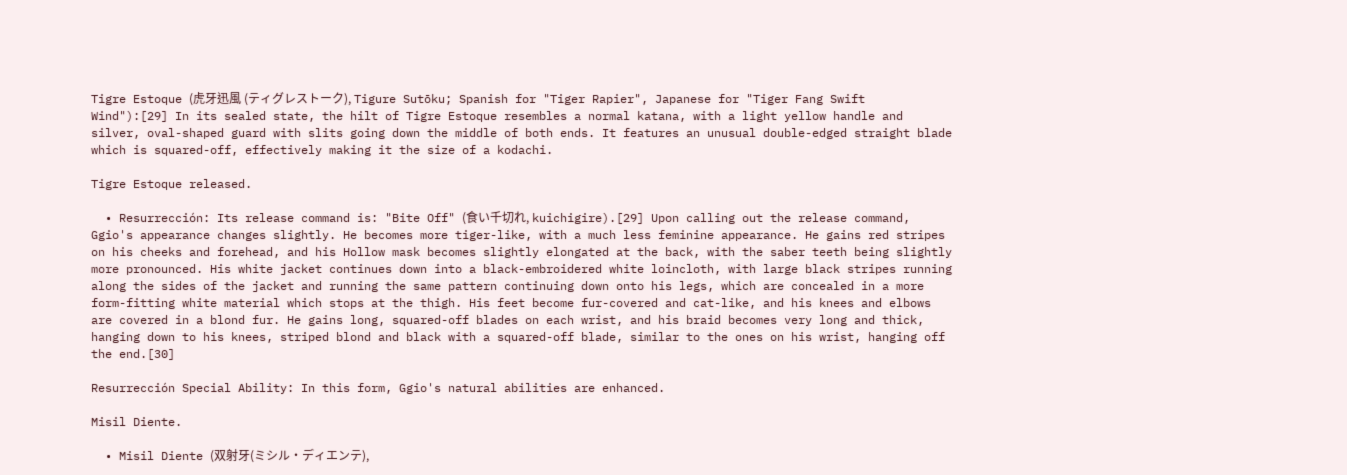Tigre Estoque (虎牙迅風 (ティグレストーク), Tigure Sutōku; Spanish for "Tiger Rapier", Japanese for "Tiger Fang Swift Wind"):[29] In its sealed state, the hilt of Tigre Estoque resembles a normal katana, with a light yellow handle and silver, oval-shaped guard with slits going down the middle of both ends. It features an unusual double-edged straight blade which is squared-off, effectively making it the size of a kodachi.

Tigre Estoque released.

  • Resurrección: Its release command is: "Bite Off" (食い千切れ, kuichigire).[29] Upon calling out the release command, Ggio's appearance changes slightly. He becomes more tiger-like, with a much less feminine appearance. He gains red stripes on his cheeks and forehead, and his Hollow mask becomes slightly elongated at the back, with the saber teeth being slightly more pronounced. His white jacket continues down into a black-embroidered white loincloth, with large black stripes running along the sides of the jacket and running the same pattern continuing down onto his legs, which are concealed in a more form-fitting white material which stops at the thigh. His feet become fur-covered and cat-like, and his knees and elbows are covered in a blond fur. He gains long, squared-off blades on each wrist, and his braid becomes very long and thick, hanging down to his knees, striped blond and black with a squared-off blade, similar to the ones on his wrist, hanging off the end.[30]

Resurrección Special Ability: In this form, Ggio's natural abilities are enhanced.

Misil Diente.

  • Misil Diente (双射牙(ミシル・ディエンテ),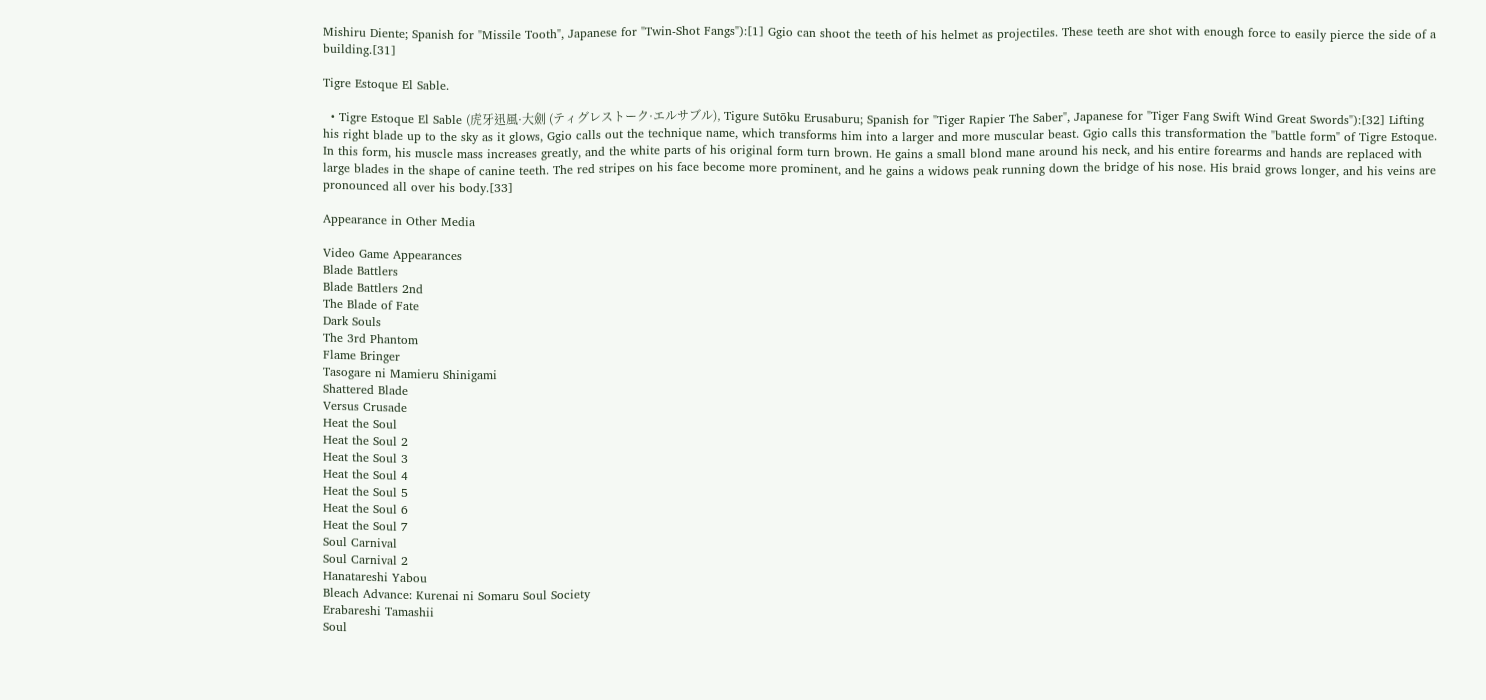Mishiru Diente; Spanish for "Missile Tooth", Japanese for "Twin-Shot Fangs"):[1] Ggio can shoot the teeth of his helmet as projectiles. These teeth are shot with enough force to easily pierce the side of a building.[31]

Tigre Estoque El Sable.

  • Tigre Estoque El Sable (虎牙迅風·大劍 (ティグレストーク·エルサブル), Tigure Sutōku Erusaburu; Spanish for "Tiger Rapier The Saber", Japanese for "Tiger Fang Swift Wind Great Swords"):[32] Lifting his right blade up to the sky as it glows, Ggio calls out the technique name, which transforms him into a larger and more muscular beast. Ggio calls this transformation the "battle form" of Tigre Estoque. In this form, his muscle mass increases greatly, and the white parts of his original form turn brown. He gains a small blond mane around his neck, and his entire forearms and hands are replaced with large blades in the shape of canine teeth. The red stripes on his face become more prominent, and he gains a widows peak running down the bridge of his nose. His braid grows longer, and his veins are pronounced all over his body.[33]

Appearance in Other Media

Video Game Appearances
Blade Battlers
Blade Battlers 2nd
The Blade of Fate
Dark Souls
The 3rd Phantom
Flame Bringer
Tasogare ni Mamieru Shinigami
Shattered Blade
Versus Crusade
Heat the Soul
Heat the Soul 2
Heat the Soul 3
Heat the Soul 4
Heat the Soul 5
Heat the Soul 6
Heat the Soul 7
Soul Carnival
Soul Carnival 2
Hanatareshi Yabou
Bleach Advance: Kurenai ni Somaru Soul Society
Erabareshi Tamashii
Soul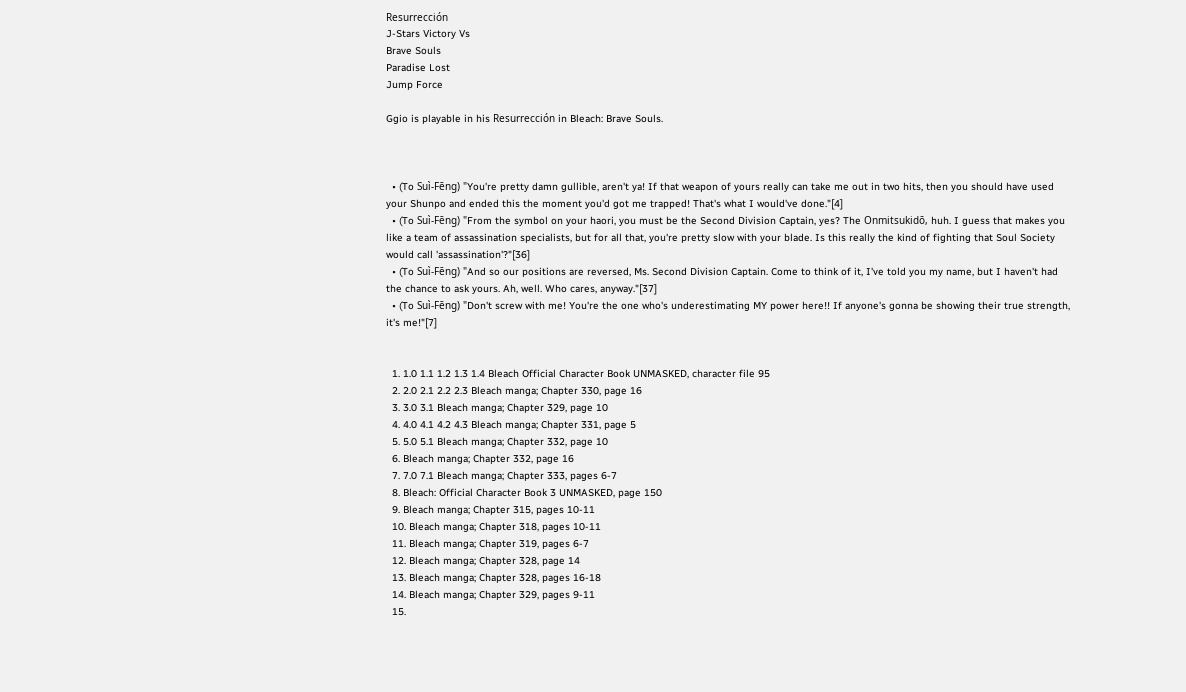Resurrección
J-Stars Victory Vs
Brave Souls
Paradise Lost
Jump Force

Ggio is playable in his Resurrección in Bleach: Brave Souls.



  • (To Suì-Fēng) "You're pretty damn gullible, aren't ya! If that weapon of yours really can take me out in two hits, then you should have used your Shunpo and ended this the moment you'd got me trapped! That's what I would've done."[4]
  • (To Suì-Fēng) "From the symbol on your haori, you must be the Second Division Captain, yes? The Onmitsukidō, huh. I guess that makes you like a team of assassination specialists, but for all that, you're pretty slow with your blade. Is this really the kind of fighting that Soul Society would call 'assassination'?"[36]
  • (To Suì-Fēng) "And so our positions are reversed, Ms. Second Division Captain. Come to think of it, I've told you my name, but I haven't had the chance to ask yours. Ah, well. Who cares, anyway."[37]
  • (To Suì-Fēng) "Don't screw with me! You're the one who's underestimating MY power here!! If anyone's gonna be showing their true strength, it's me!"[7]


  1. 1.0 1.1 1.2 1.3 1.4 Bleach Official Character Book UNMASKED, character file 95
  2. 2.0 2.1 2.2 2.3 Bleach manga; Chapter 330, page 16
  3. 3.0 3.1 Bleach manga; Chapter 329, page 10
  4. 4.0 4.1 4.2 4.3 Bleach manga; Chapter 331, page 5
  5. 5.0 5.1 Bleach manga; Chapter 332, page 10
  6. Bleach manga; Chapter 332, page 16
  7. 7.0 7.1 Bleach manga; Chapter 333, pages 6-7
  8. Bleach: Official Character Book 3 UNMASKED, page 150
  9. Bleach manga; Chapter 315, pages 10-11
  10. Bleach manga; Chapter 318, pages 10-11
  11. Bleach manga; Chapter 319, pages 6-7
  12. Bleach manga; Chapter 328, page 14
  13. Bleach manga; Chapter 328, pages 16-18
  14. Bleach manga; Chapter 329, pages 9-11
  15.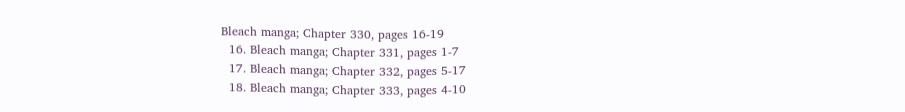Bleach manga; Chapter 330, pages 16-19
  16. Bleach manga; Chapter 331, pages 1-7
  17. Bleach manga; Chapter 332, pages 5-17
  18. Bleach manga; Chapter 333, pages 4-10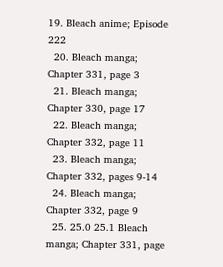19. Bleach anime; Episode 222
  20. Bleach manga; Chapter 331, page 3
  21. Bleach manga; Chapter 330, page 17
  22. Bleach manga; Chapter 332, page 11
  23. Bleach manga; Chapter 332, pages 9-14
  24. Bleach manga; Chapter 332, page 9
  25. 25.0 25.1 Bleach manga; Chapter 331, page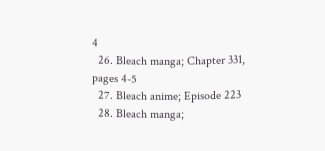4
  26. Bleach manga; Chapter 331, pages 4-5
  27. Bleach anime; Episode 223
  28. Bleach manga;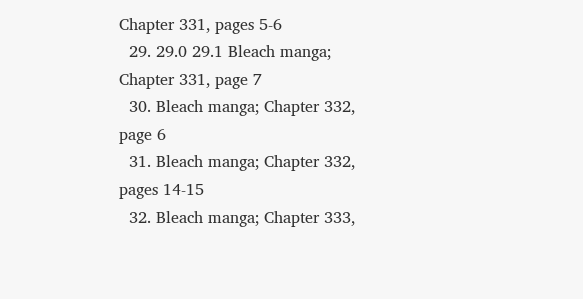Chapter 331, pages 5-6
  29. 29.0 29.1 Bleach manga; Chapter 331, page 7
  30. Bleach manga; Chapter 332, page 6
  31. Bleach manga; Chapter 332, pages 14-15
  32. Bleach manga; Chapter 333,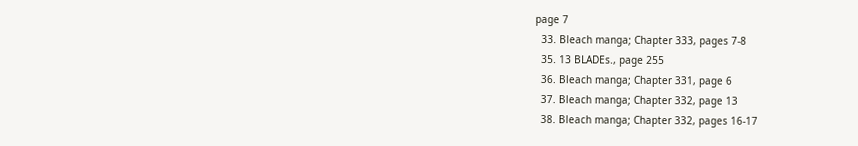page 7
  33. Bleach manga; Chapter 333, pages 7-8
  35. 13 BLADEs., page 255
  36. Bleach manga; Chapter 331, page 6
  37. Bleach manga; Chapter 332, page 13
  38. Bleach manga; Chapter 332, pages 16-17